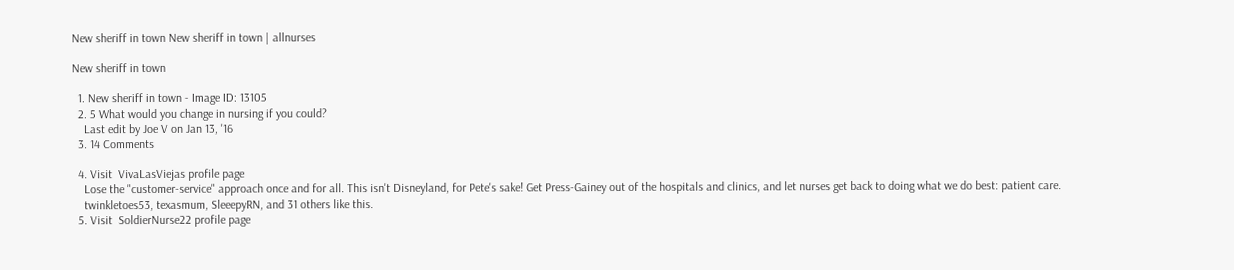New sheriff in town New sheriff in town | allnurses

New sheriff in town

  1. New sheriff in town - Image ID: 13105
  2. 5 What would you change in nursing if you could?
    Last edit by Joe V on Jan 13, '16
  3. 14 Comments

  4. Visit  VivaLasViejas profile page
    Lose the "customer-service" approach once and for all. This isn't Disneyland, for Pete's sake! Get Press-Gainey out of the hospitals and clinics, and let nurses get back to doing what we do best: patient care.
    twinkletoes53, texasmum, SleeepyRN, and 31 others like this.
  5. Visit  SoldierNurse22 profile page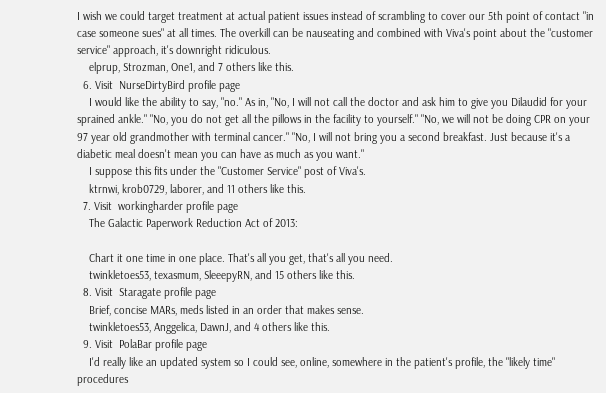I wish we could target treatment at actual patient issues instead of scrambling to cover our 5th point of contact "in case someone sues" at all times. The overkill can be nauseating and combined with Viva's point about the "customer service" approach, it's downright ridiculous.
    elprup, Strozman, One1, and 7 others like this.
  6. Visit  NurseDirtyBird profile page
    I would like the ability to say, "no." As in, "No, I will not call the doctor and ask him to give you Dilaudid for your sprained ankle." "No, you do not get all the pillows in the facility to yourself." "No, we will not be doing CPR on your 97 year old grandmother with terminal cancer." "No, I will not bring you a second breakfast. Just because it's a diabetic meal doesn't mean you can have as much as you want."
    I suppose this fits under the "Customer Service" post of Viva's.
    ktrnwi, krob0729, laborer, and 11 others like this.
  7. Visit  workingharder profile page
    The Galactic Paperwork Reduction Act of 2013:

    Chart it one time in one place. That's all you get, that's all you need.
    twinkletoes53, texasmum, SleeepyRN, and 15 others like this.
  8. Visit  Staragate profile page
    Brief, concise MARs, meds listed in an order that makes sense.
    twinkletoes53, Anggelica, DawnJ, and 4 others like this.
  9. Visit  PolaBar profile page
    I'd really like an updated system so I could see, online, somewhere in the patient's profile, the "likely time" procedures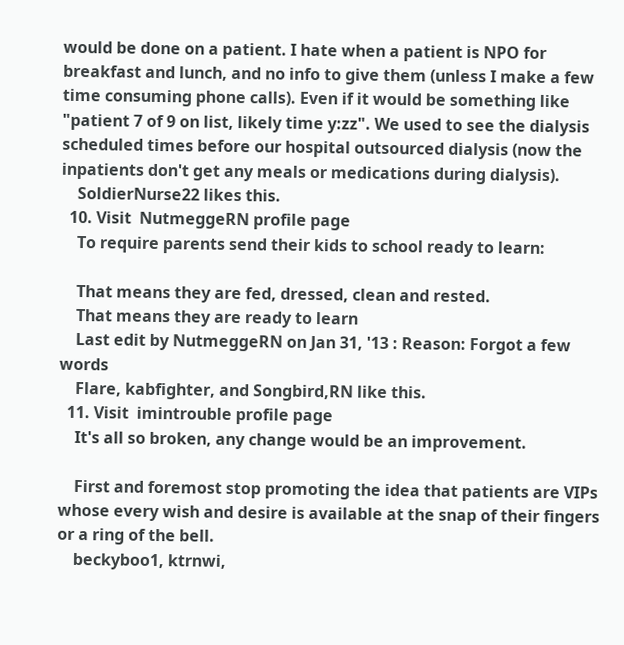would be done on a patient. I hate when a patient is NPO for breakfast and lunch, and no info to give them (unless I make a few time consuming phone calls). Even if it would be something like "patient 7 of 9 on list, likely time y:zz". We used to see the dialysis scheduled times before our hospital outsourced dialysis (now the inpatients don't get any meals or medications during dialysis).
    SoldierNurse22 likes this.
  10. Visit  NutmeggeRN profile page
    To require parents send their kids to school ready to learn:

    That means they are fed, dressed, clean and rested.
    That means they are ready to learn
    Last edit by NutmeggeRN on Jan 31, '13 : Reason: Forgot a few words
    Flare, kabfighter, and Songbird,RN like this.
  11. Visit  imintrouble profile page
    It's all so broken, any change would be an improvement.

    First and foremost stop promoting the idea that patients are VIPs whose every wish and desire is available at the snap of their fingers or a ring of the bell.
    beckyboo1, ktrnwi,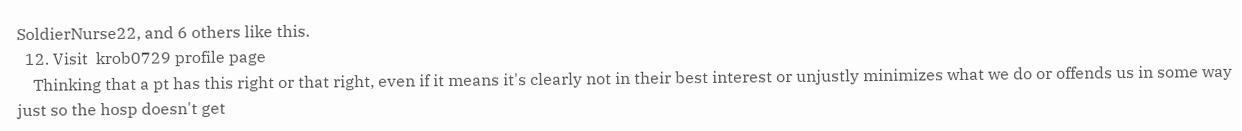SoldierNurse22, and 6 others like this.
  12. Visit  krob0729 profile page
    Thinking that a pt has this right or that right, even if it means it's clearly not in their best interest or unjustly minimizes what we do or offends us in some way just so the hosp doesn't get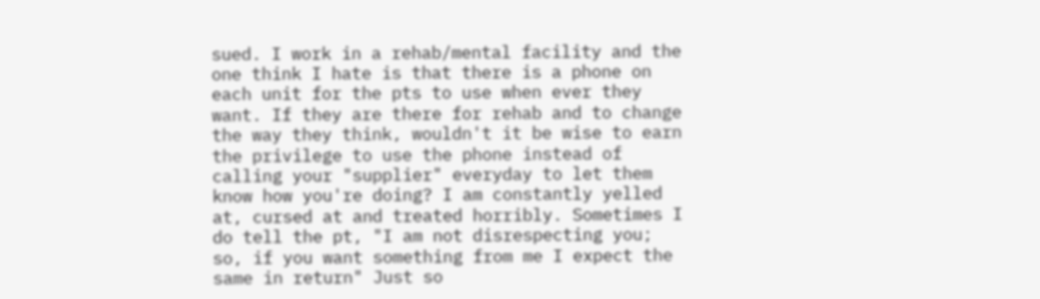sued. I work in a rehab/mental facility and the one think I hate is that there is a phone on each unit for the pts to use when ever they want. If they are there for rehab and to change the way they think, wouldn't it be wise to earn the privilege to use the phone instead of calling your "supplier" everyday to let them know how you're doing? I am constantly yelled at, cursed at and treated horribly. Sometimes I do tell the pt, "I am not disrespecting you; so, if you want something from me I expect the same in return" Just so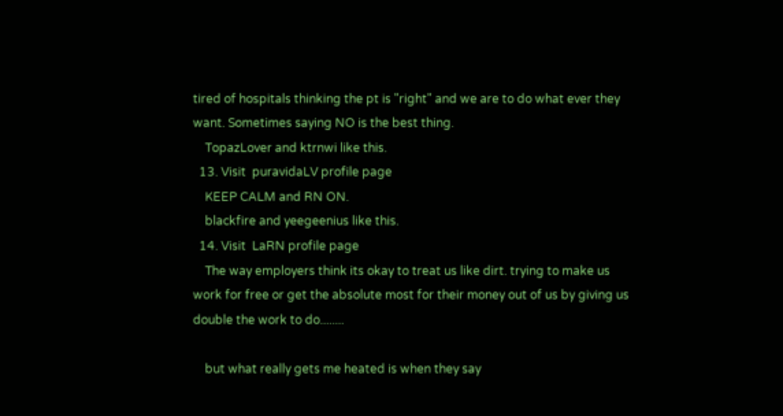tired of hospitals thinking the pt is "right" and we are to do what ever they want. Sometimes saying NO is the best thing.
    TopazLover and ktrnwi like this.
  13. Visit  puravidaLV profile page
    KEEP CALM and RN ON.
    blackfire and yeegeenius like this.
  14. Visit  LaRN profile page
    The way employers think its okay to treat us like dirt. trying to make us work for free or get the absolute most for their money out of us by giving us double the work to do........

    but what really gets me heated is when they say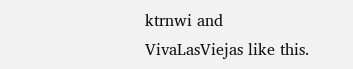ktrnwi and VivaLasViejas like this.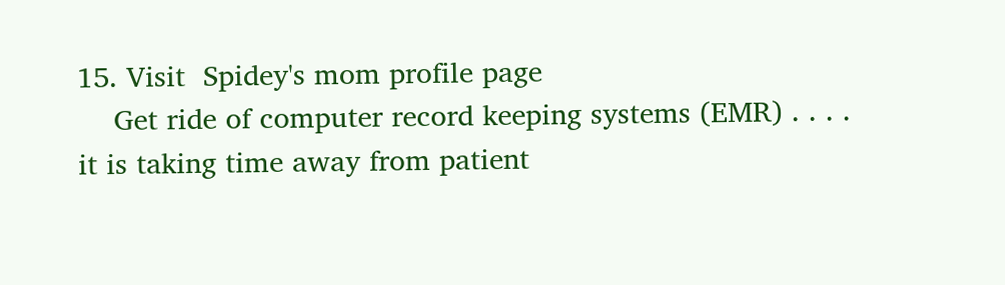15. Visit  Spidey's mom profile page
    Get ride of computer record keeping systems (EMR) . . . . it is taking time away from patient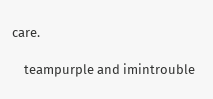care.

    teampurple and imintrouble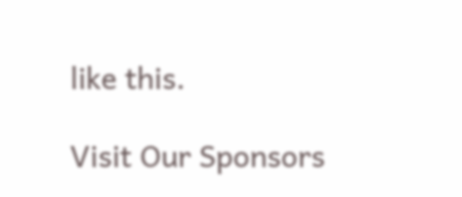like this.

Visit Our Sponsors